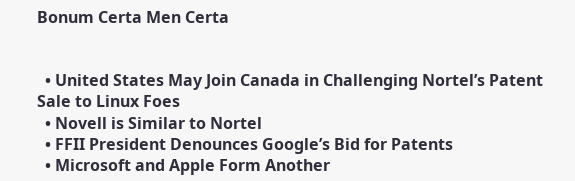Bonum Certa Men Certa


  • United States May Join Canada in Challenging Nortel’s Patent Sale to Linux Foes
  • Novell is Similar to Nortel
  • FFII President Denounces Google’s Bid for Patents
  • Microsoft and Apple Form Another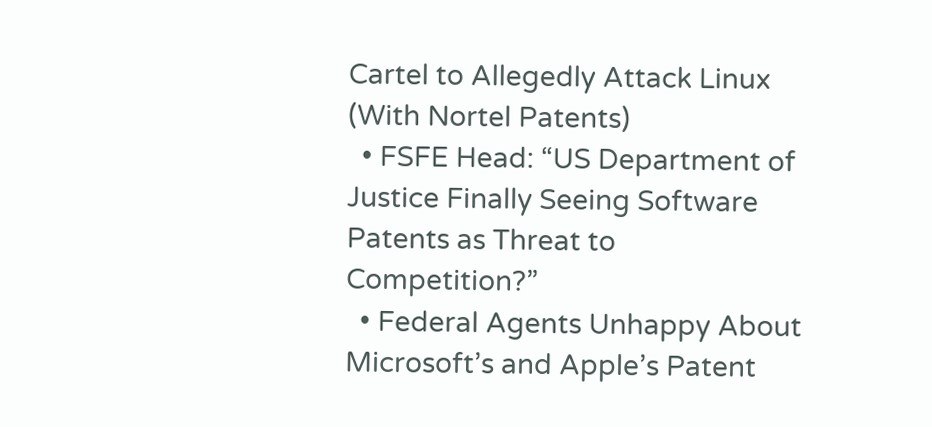Cartel to Allegedly Attack Linux (With Nortel Patents)
  • FSFE Head: “US Department of Justice Finally Seeing Software Patents as Threat to Competition?”
  • Federal Agents Unhappy About Microsoft’s and Apple’s Patent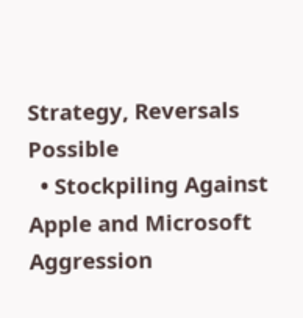Strategy, Reversals Possible
  • Stockpiling Against Apple and Microsoft Aggression